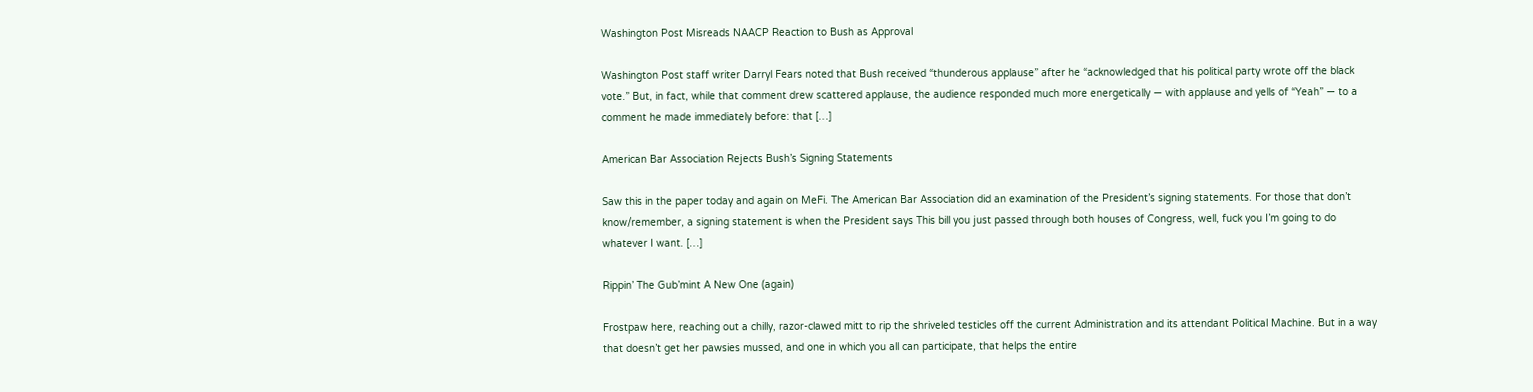Washington Post Misreads NAACP Reaction to Bush as Approval

Washington Post staff writer Darryl Fears noted that Bush received “thunderous applause” after he “acknowledged that his political party wrote off the black vote.” But, in fact, while that comment drew scattered applause, the audience responded much more energetically — with applause and yells of “Yeah” — to a comment he made immediately before: that […]

American Bar Association Rejects Bush’s Signing Statements

Saw this in the paper today and again on MeFi. The American Bar Association did an examination of the President’s signing statements. For those that don’t know/remember, a signing statement is when the President says This bill you just passed through both houses of Congress, well, fuck you I’m going to do whatever I want. […]

Rippin’ The Gub’mint A New One (again)

Frostpaw here, reaching out a chilly, razor-clawed mitt to rip the shriveled testicles off the current Administration and its attendant Political Machine. But in a way that doesn’t get her pawsies mussed, and one in which you all can participate, that helps the entire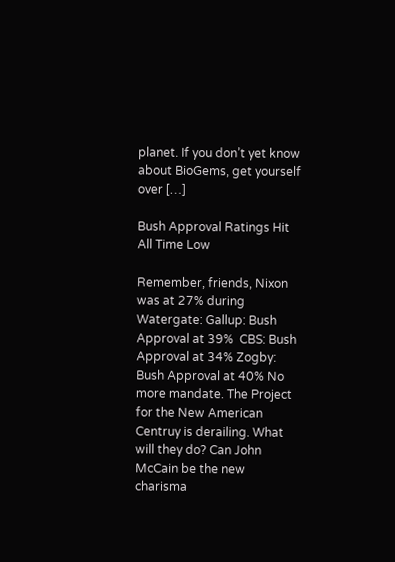planet. If you don’t yet know about BioGems, get yourself over […]

Bush Approval Ratings Hit All Time Low

Remember, friends, Nixon was at 27% during Watergate: Gallup: Bush Approval at 39%  CBS: Bush Approval at 34% Zogby: Bush Approval at 40% No more mandate. The Project for the New American Centruy is derailing. What will they do? Can John McCain be the new charisma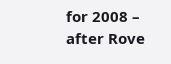for 2008 – after Rove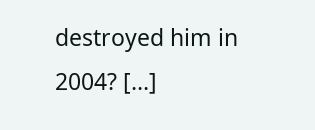destroyed him in 2004? […]